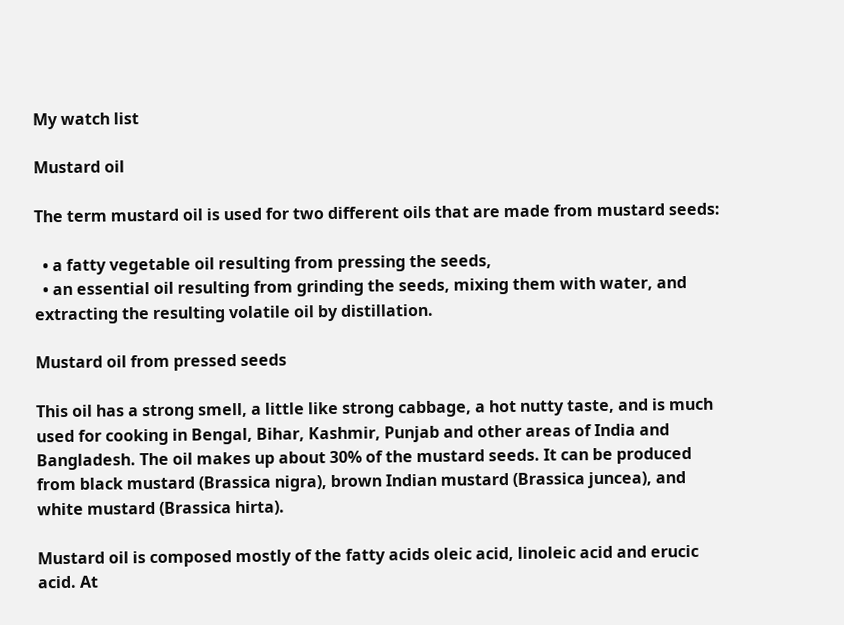My watch list

Mustard oil

The term mustard oil is used for two different oils that are made from mustard seeds:

  • a fatty vegetable oil resulting from pressing the seeds,
  • an essential oil resulting from grinding the seeds, mixing them with water, and extracting the resulting volatile oil by distillation.

Mustard oil from pressed seeds

This oil has a strong smell, a little like strong cabbage, a hot nutty taste, and is much used for cooking in Bengal, Bihar, Kashmir, Punjab and other areas of India and Bangladesh. The oil makes up about 30% of the mustard seeds. It can be produced from black mustard (Brassica nigra), brown Indian mustard (Brassica juncea), and white mustard (Brassica hirta).

Mustard oil is composed mostly of the fatty acids oleic acid, linoleic acid and erucic acid. At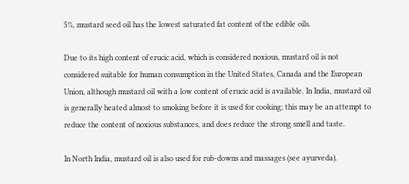5%, mustard seed oil has the lowest saturated fat content of the edible oils.

Due to its high content of erucic acid, which is considered noxious, mustard oil is not considered suitable for human consumption in the United States, Canada and the European Union, although mustard oil with a low content of erucic acid is available. In India, mustard oil is generally heated almost to smoking before it is used for cooking; this may be an attempt to reduce the content of noxious substances, and does reduce the strong smell and taste.

In North India, mustard oil is also used for rub-downs and massages (see ayurveda).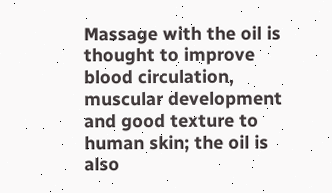Massage with the oil is thought to improve blood circulation, muscular development and good texture to human skin; the oil is also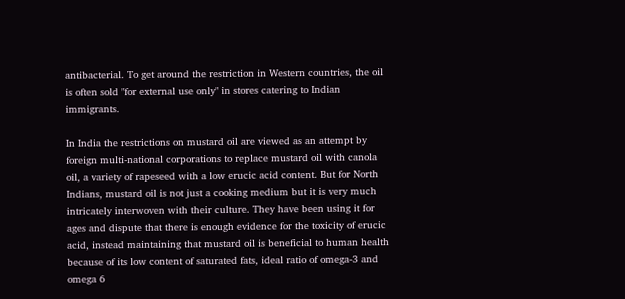antibacterial. To get around the restriction in Western countries, the oil is often sold "for external use only" in stores catering to Indian immigrants.

In India the restrictions on mustard oil are viewed as an attempt by foreign multi-national corporations to replace mustard oil with canola oil, a variety of rapeseed with a low erucic acid content. But for North Indians, mustard oil is not just a cooking medium but it is very much intricately interwoven with their culture. They have been using it for ages and dispute that there is enough evidence for the toxicity of erucic acid, instead maintaining that mustard oil is beneficial to human health because of its low content of saturated fats, ideal ratio of omega-3 and omega 6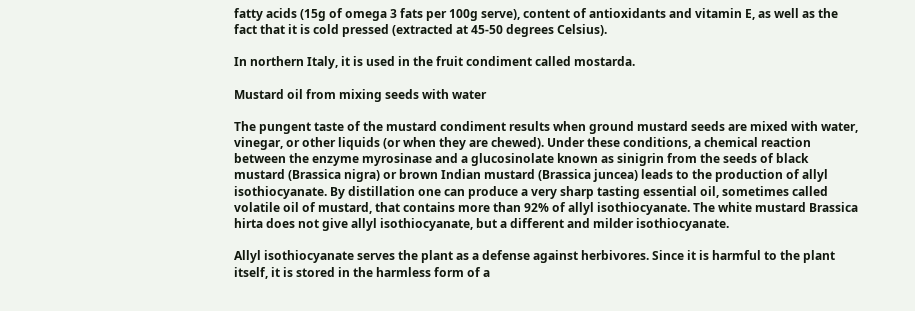fatty acids (15g of omega 3 fats per 100g serve), content of antioxidants and vitamin E, as well as the fact that it is cold pressed (extracted at 45-50 degrees Celsius).

In northern Italy, it is used in the fruit condiment called mostarda.

Mustard oil from mixing seeds with water

The pungent taste of the mustard condiment results when ground mustard seeds are mixed with water, vinegar, or other liquids (or when they are chewed). Under these conditions, a chemical reaction between the enzyme myrosinase and a glucosinolate known as sinigrin from the seeds of black mustard (Brassica nigra) or brown Indian mustard (Brassica juncea) leads to the production of allyl isothiocyanate. By distillation one can produce a very sharp tasting essential oil, sometimes called volatile oil of mustard, that contains more than 92% of allyl isothiocyanate. The white mustard Brassica hirta does not give allyl isothiocyanate, but a different and milder isothiocyanate.

Allyl isothiocyanate serves the plant as a defense against herbivores. Since it is harmful to the plant itself, it is stored in the harmless form of a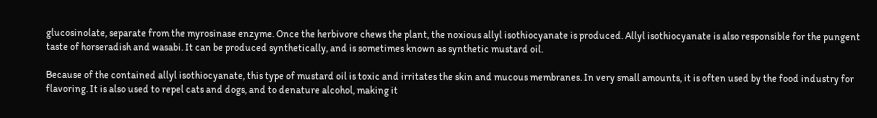glucosinolate, separate from the myrosinase enzyme. Once the herbivore chews the plant, the noxious allyl isothiocyanate is produced. Allyl isothiocyanate is also responsible for the pungent taste of horseradish and wasabi. It can be produced synthetically, and is sometimes known as synthetic mustard oil.

Because of the contained allyl isothiocyanate, this type of mustard oil is toxic and irritates the skin and mucous membranes. In very small amounts, it is often used by the food industry for flavoring. It is also used to repel cats and dogs, and to denature alcohol, making it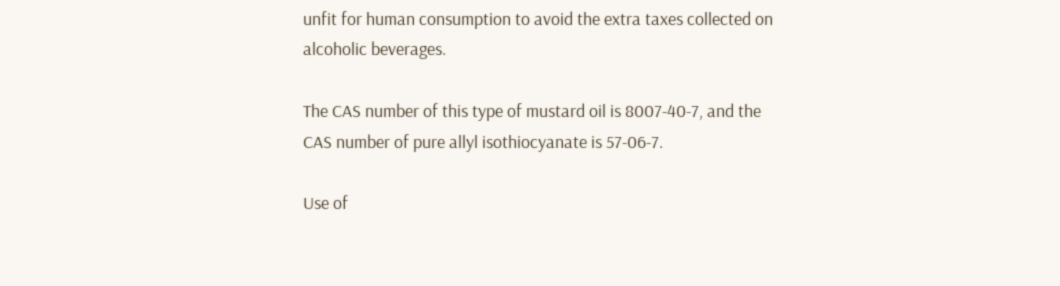unfit for human consumption to avoid the extra taxes collected on alcoholic beverages.

The CAS number of this type of mustard oil is 8007-40-7, and the CAS number of pure allyl isothiocyanate is 57-06-7.

Use of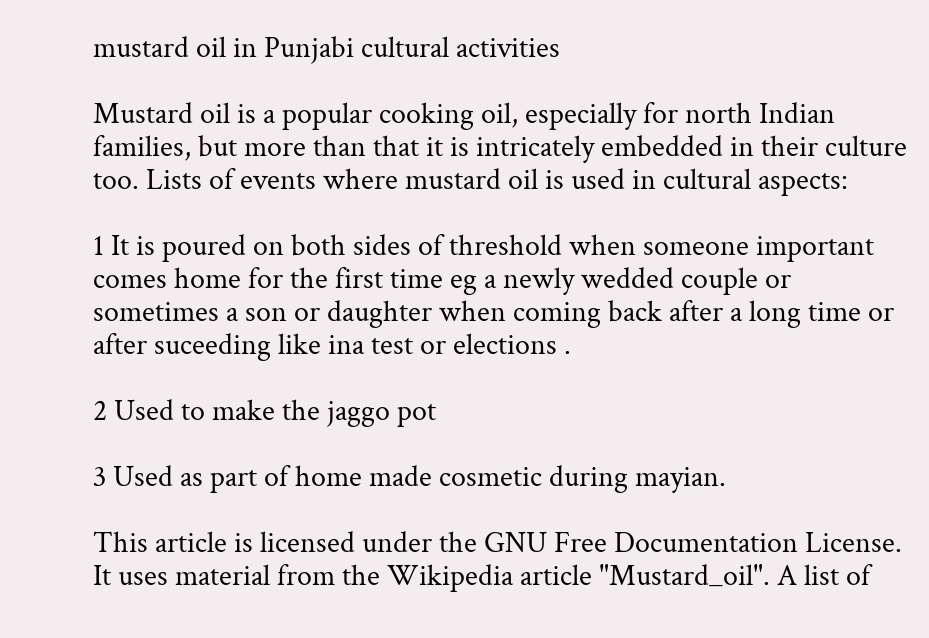mustard oil in Punjabi cultural activities

Mustard oil is a popular cooking oil, especially for north Indian families, but more than that it is intricately embedded in their culture too. Lists of events where mustard oil is used in cultural aspects:

1 It is poured on both sides of threshold when someone important comes home for the first time eg a newly wedded couple or sometimes a son or daughter when coming back after a long time or after suceeding like ina test or elections .

2 Used to make the jaggo pot

3 Used as part of home made cosmetic during mayian.

This article is licensed under the GNU Free Documentation License. It uses material from the Wikipedia article "Mustard_oil". A list of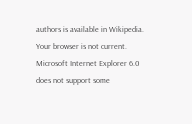authors is available in Wikipedia.
Your browser is not current. Microsoft Internet Explorer 6.0 does not support some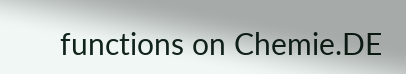functions on Chemie.DE